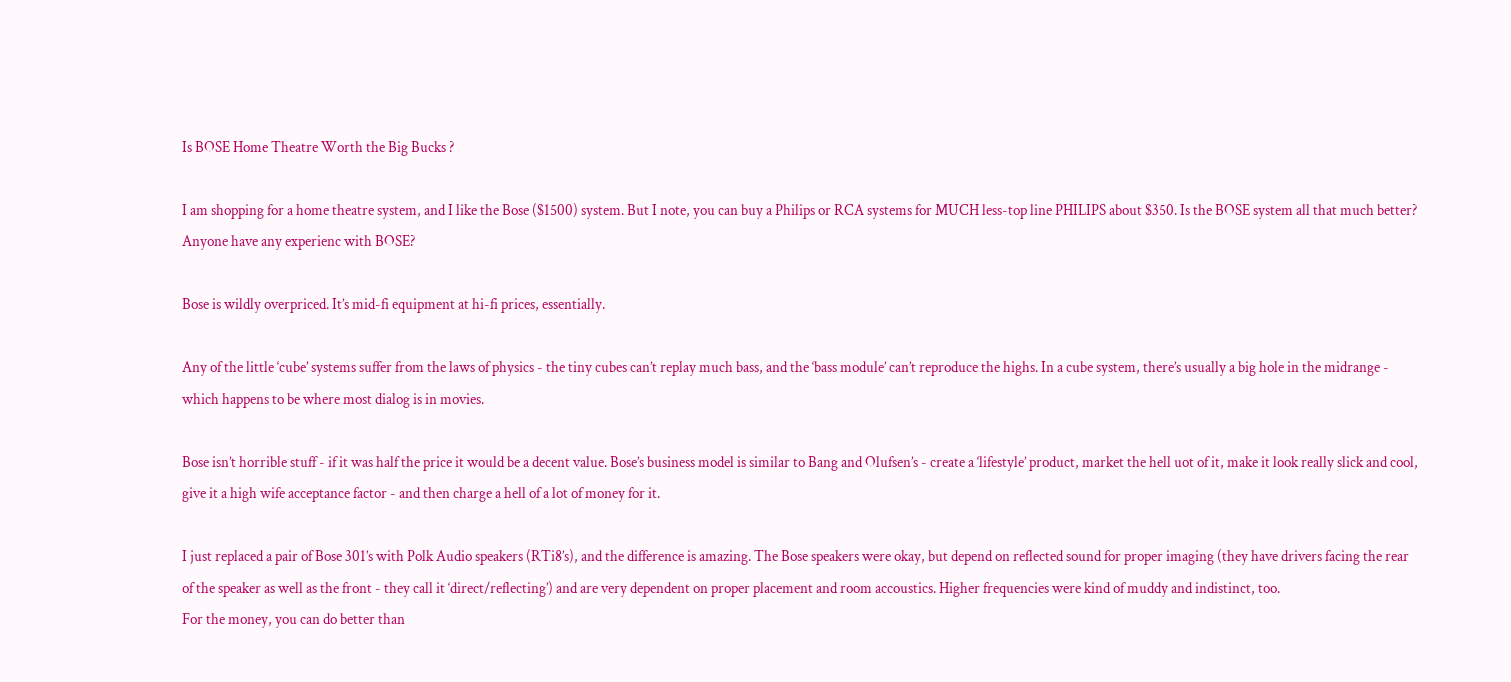Is BOSE Home Theatre Worth the Big Bucks ?

I am shopping for a home theatre system, and I like the Bose ($1500) system. But I note, you can buy a Philips or RCA systems for MUCH less-top line PHILIPS about $350. Is the BOSE system all that much better? Anyone have any experienc with BOSE?

Bose is wildly overpriced. It’s mid-fi equipment at hi-fi prices, essentially.

Any of the little ‘cube’ systems suffer from the laws of physics - the tiny cubes can’t replay much bass, and the ‘bass module’ can’t reproduce the highs. In a cube system, there’s usually a big hole in the midrange - which happens to be where most dialog is in movies.

Bose isn’t horrible stuff - if it was half the price it would be a decent value. Bose’s business model is similar to Bang and Olufsen’s - create a ‘lifestyle’ product, market the hell uot of it, make it look really slick and cool, give it a high wife acceptance factor - and then charge a hell of a lot of money for it.

I just replaced a pair of Bose 301’s with Polk Audio speakers (RTi8’s), and the difference is amazing. The Bose speakers were okay, but depend on reflected sound for proper imaging (they have drivers facing the rear of the speaker as well as the front - they call it ‘direct/reflecting’) and are very dependent on proper placement and room accoustics. Higher frequencies were kind of muddy and indistinct, too.
For the money, you can do better than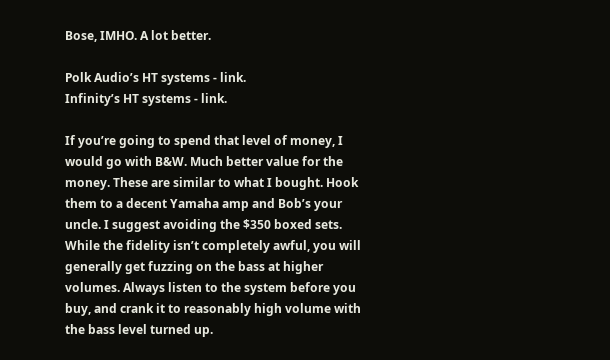Bose, IMHO. A lot better.

Polk Audio’s HT systems - link.
Infinity’s HT systems - link.

If you’re going to spend that level of money, I would go with B&W. Much better value for the money. These are similar to what I bought. Hook them to a decent Yamaha amp and Bob’s your uncle. I suggest avoiding the $350 boxed sets. While the fidelity isn’t completely awful, you will generally get fuzzing on the bass at higher volumes. Always listen to the system before you buy, and crank it to reasonably high volume with the bass level turned up.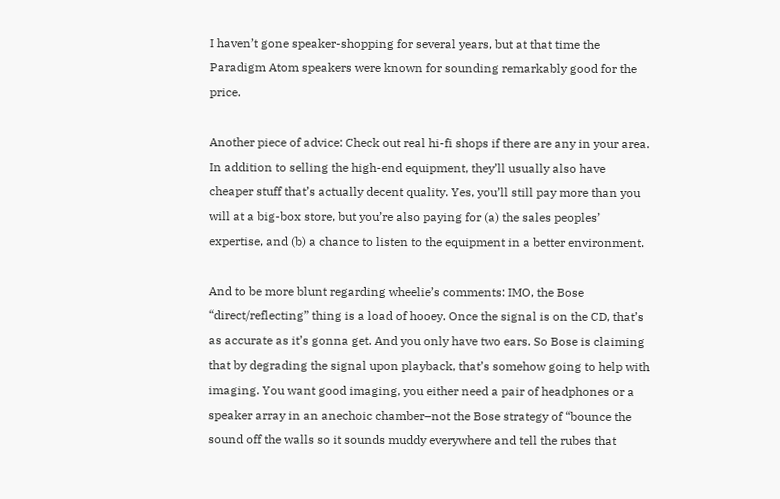I haven’t gone speaker-shopping for several years, but at that time the Paradigm Atom speakers were known for sounding remarkably good for the price.

Another piece of advice: Check out real hi-fi shops if there are any in your area. In addition to selling the high-end equipment, they’ll usually also have cheaper stuff that’s actually decent quality. Yes, you’ll still pay more than you will at a big-box store, but you’re also paying for (a) the sales peoples’ expertise, and (b) a chance to listen to the equipment in a better environment.

And to be more blunt regarding wheelie’s comments: IMO, the Bose “direct/reflecting” thing is a load of hooey. Once the signal is on the CD, that’s as accurate as it’s gonna get. And you only have two ears. So Bose is claiming that by degrading the signal upon playback, that’s somehow going to help with imaging. You want good imaging, you either need a pair of headphones or a speaker array in an anechoic chamber–not the Bose strategy of “bounce the sound off the walls so it sounds muddy everywhere and tell the rubes that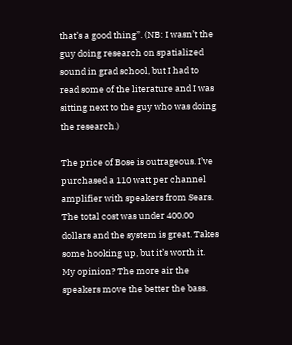that’s a good thing”. (NB: I wasn’t the guy doing research on spatialized sound in grad school, but I had to read some of the literature and I was sitting next to the guy who was doing the research.)

The price of Bose is outrageous. I’ve purchased a 110 watt per channel amplifier with speakers from Sears. The total cost was under 400.00 dollars and the system is great. Takes some hooking up, but it’s worth it.
My opinion? The more air the speakers move the better the bass.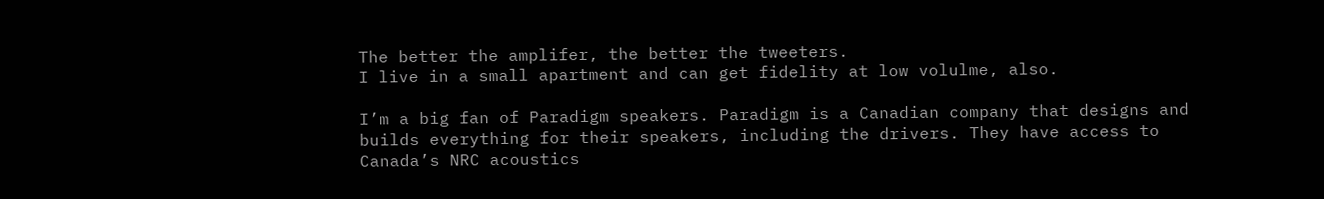The better the amplifer, the better the tweeters.
I live in a small apartment and can get fidelity at low volulme, also.

I’m a big fan of Paradigm speakers. Paradigm is a Canadian company that designs and builds everything for their speakers, including the drivers. They have access to Canada’s NRC acoustics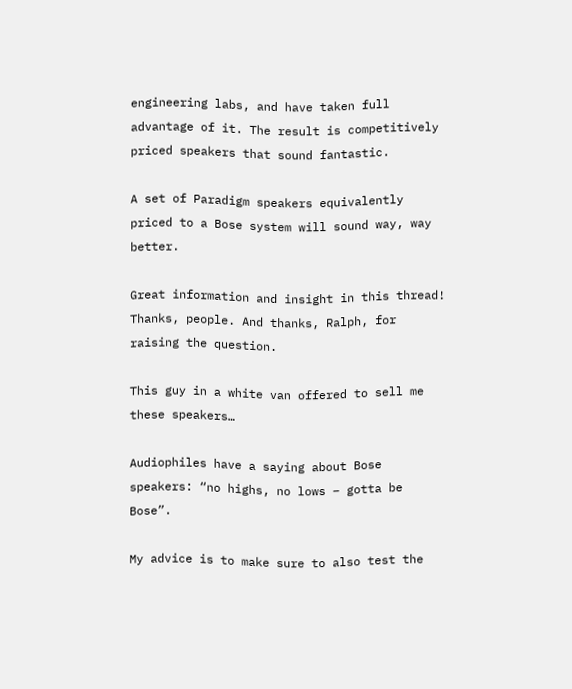engineering labs, and have taken full advantage of it. The result is competitively priced speakers that sound fantastic.

A set of Paradigm speakers equivalently priced to a Bose system will sound way, way better.

Great information and insight in this thread! Thanks, people. And thanks, Ralph, for raising the question.

This guy in a white van offered to sell me these speakers…

Audiophiles have a saying about Bose speakers: “no highs, no lows – gotta be Bose”.

My advice is to make sure to also test the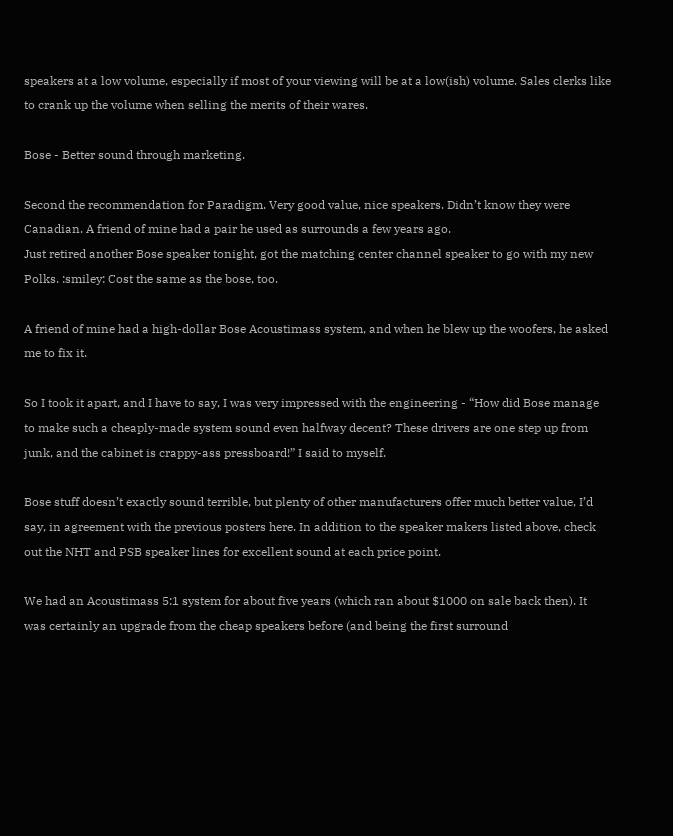speakers at a low volume, especially if most of your viewing will be at a low(ish) volume. Sales clerks like to crank up the volume when selling the merits of their wares.

Bose - Better sound through marketing.

Second the recommendation for Paradigm. Very good value, nice speakers. Didn’t know they were Canadian. A friend of mine had a pair he used as surrounds a few years ago.
Just retired another Bose speaker tonight, got the matching center channel speaker to go with my new Polks. :smiley: Cost the same as the bose, too.

A friend of mine had a high-dollar Bose Acoustimass system, and when he blew up the woofers, he asked me to fix it.

So I took it apart, and I have to say, I was very impressed with the engineering - “How did Bose manage to make such a cheaply-made system sound even halfway decent? These drivers are one step up from junk, and the cabinet is crappy-ass pressboard!” I said to myself.

Bose stuff doesn’t exactly sound terrible, but plenty of other manufacturers offer much better value, I’d say, in agreement with the previous posters here. In addition to the speaker makers listed above, check out the NHT and PSB speaker lines for excellent sound at each price point.

We had an Acoustimass 5:1 system for about five years (which ran about $1000 on sale back then). It was certainly an upgrade from the cheap speakers before (and being the first surround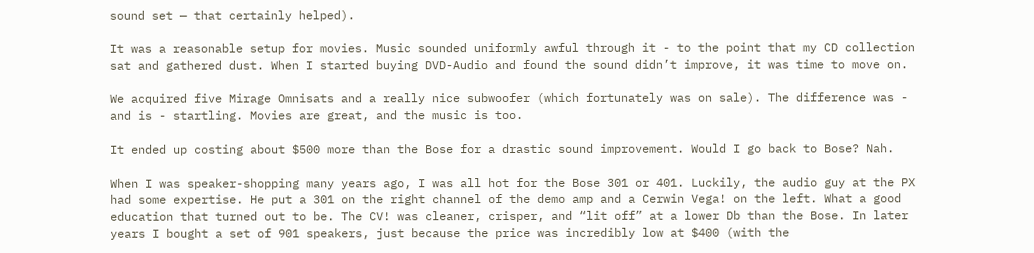sound set — that certainly helped).

It was a reasonable setup for movies. Music sounded uniformly awful through it - to the point that my CD collection sat and gathered dust. When I started buying DVD-Audio and found the sound didn’t improve, it was time to move on.

We acquired five Mirage Omnisats and a really nice subwoofer (which fortunately was on sale). The difference was - and is - startling. Movies are great, and the music is too.

It ended up costing about $500 more than the Bose for a drastic sound improvement. Would I go back to Bose? Nah.

When I was speaker-shopping many years ago, I was all hot for the Bose 301 or 401. Luckily, the audio guy at the PX had some expertise. He put a 301 on the right channel of the demo amp and a Cerwin Vega! on the left. What a good education that turned out to be. The CV! was cleaner, crisper, and “lit off” at a lower Db than the Bose. In later years I bought a set of 901 speakers, just because the price was incredibly low at $400 (with the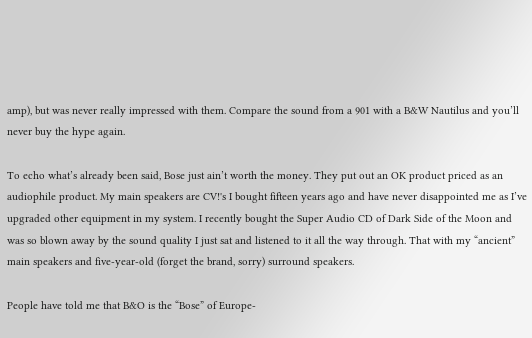amp), but was never really impressed with them. Compare the sound from a 901 with a B&W Nautilus and you’ll never buy the hype again.

To echo what’s already been said, Bose just ain’t worth the money. They put out an OK product priced as an audiophile product. My main speakers are CV!'s I bought fifteen years ago and have never disappointed me as I’ve upgraded other equipment in my system. I recently bought the Super Audio CD of Dark Side of the Moon and was so blown away by the sound quality I just sat and listened to it all the way through. That with my “ancient” main speakers and five-year-old (forget the brand, sorry) surround speakers.

People have told me that B&O is the “Bose” of Europe-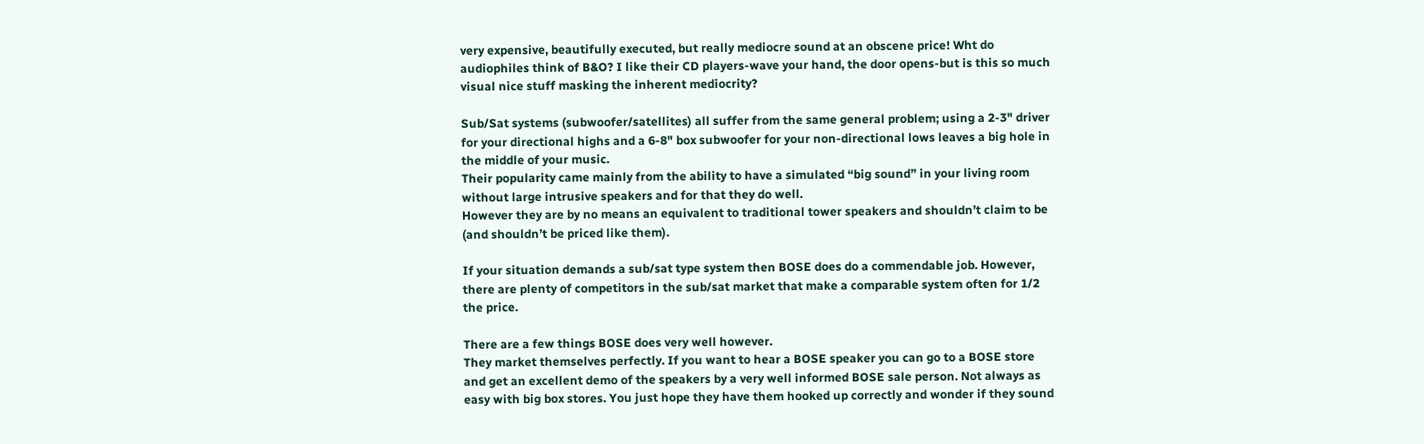very expensive, beautifully executed, but really mediocre sound at an obscene price! Wht do audiophiles think of B&O? I like their CD players-wave your hand, the door opens-but is this so much visual nice stuff masking the inherent mediocrity?

Sub/Sat systems (subwoofer/satellites) all suffer from the same general problem; using a 2-3" driver for your directional highs and a 6-8" box subwoofer for your non-directional lows leaves a big hole in the middle of your music.
Their popularity came mainly from the ability to have a simulated “big sound” in your living room without large intrusive speakers and for that they do well.
However they are by no means an equivalent to traditional tower speakers and shouldn’t claim to be (and shouldn’t be priced like them).

If your situation demands a sub/sat type system then BOSE does do a commendable job. However, there are plenty of competitors in the sub/sat market that make a comparable system often for 1/2 the price.

There are a few things BOSE does very well however.
They market themselves perfectly. If you want to hear a BOSE speaker you can go to a BOSE store and get an excellent demo of the speakers by a very well informed BOSE sale person. Not always as easy with big box stores. You just hope they have them hooked up correctly and wonder if they sound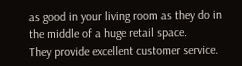as good in your living room as they do in the middle of a huge retail space.
They provide excellent customer service.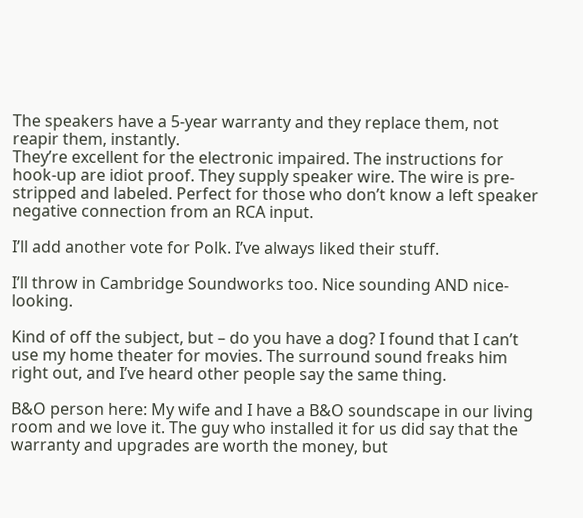The speakers have a 5-year warranty and they replace them, not reapir them, instantly.
They’re excellent for the electronic impaired. The instructions for hook-up are idiot proof. They supply speaker wire. The wire is pre-stripped and labeled. Perfect for those who don’t know a left speaker negative connection from an RCA input.

I’ll add another vote for Polk. I’ve always liked their stuff.

I’ll throw in Cambridge Soundworks too. Nice sounding AND nice-looking.

Kind of off the subject, but – do you have a dog? I found that I can’t use my home theater for movies. The surround sound freaks him right out, and I’ve heard other people say the same thing.

B&O person here: My wife and I have a B&O soundscape in our living room and we love it. The guy who installed it for us did say that the warranty and upgrades are worth the money, but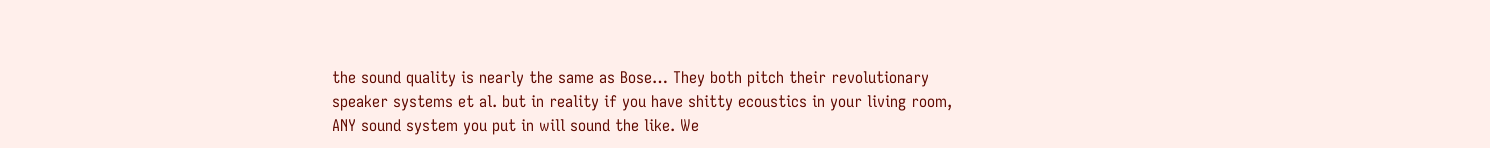the sound quality is nearly the same as Bose… They both pitch their revolutionary speaker systems et al. but in reality if you have shitty ecoustics in your living room, ANY sound system you put in will sound the like. We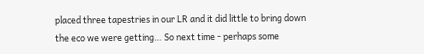placed three tapestries in our LR and it did little to bring down the eco we were getting… So next time - perhaps some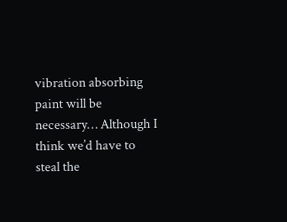vibration absorbing paint will be necessary… Although I think we’d have to steal the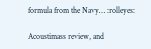formula from the Navy… :rolleyes:

Acoustimass review, and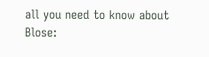all you need to know about Blose: